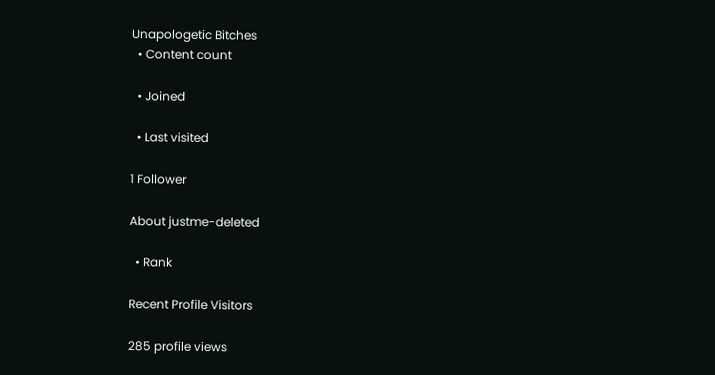Unapologetic Bitches
  • Content count

  • Joined

  • Last visited

1 Follower

About justme-deleted

  • Rank

Recent Profile Visitors

285 profile views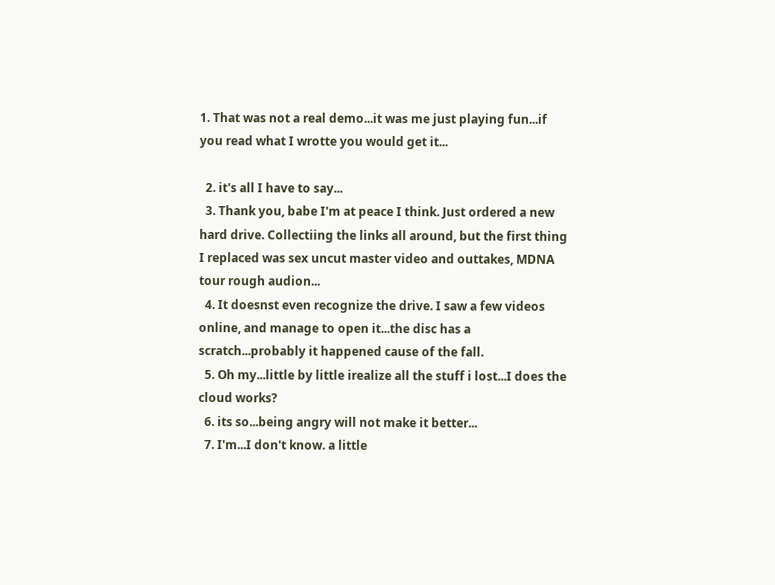1. That was not a real demo...it was me just playing fun...if you read what I wrotte you would get it...

  2. it's all I have to say...
  3. Thank you, babe I'm at peace I think. Just ordered a new hard drive. Collectiing the links all around, but the first thing I replaced was sex uncut master video and outtakes, MDNA tour rough audion...
  4. It doesnst even recognize the drive. I saw a few videos online, and manage to open it...the disc has a scratch...probably it happened cause of the fall.
  5. Oh my...little by little irealize all the stuff i lost...I does the cloud works?
  6. its so...being angry will not make it better...
  7. I'm...I don't know. a little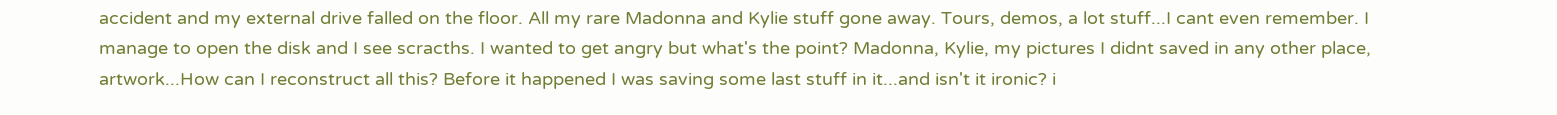accident and my external drive falled on the floor. All my rare Madonna and Kylie stuff gone away. Tours, demos, a lot stuff...I cant even remember. I manage to open the disk and I see scracths. I wanted to get angry but what's the point? Madonna, Kylie, my pictures I didnt saved in any other place, artwork...How can I reconstruct all this? Before it happened I was saving some last stuff in it...and isn't it ironic? i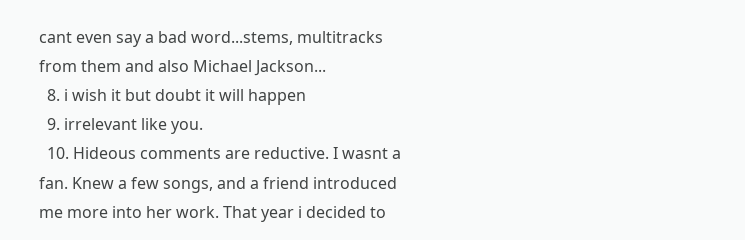cant even say a bad word...stems, multitracks from them and also Michael Jackson...
  8. i wish it but doubt it will happen
  9. irrelevant like you.
  10. Hideous comments are reductive. I wasnt a fan. Knew a few songs, and a friend introduced me more into her work. That year i decided to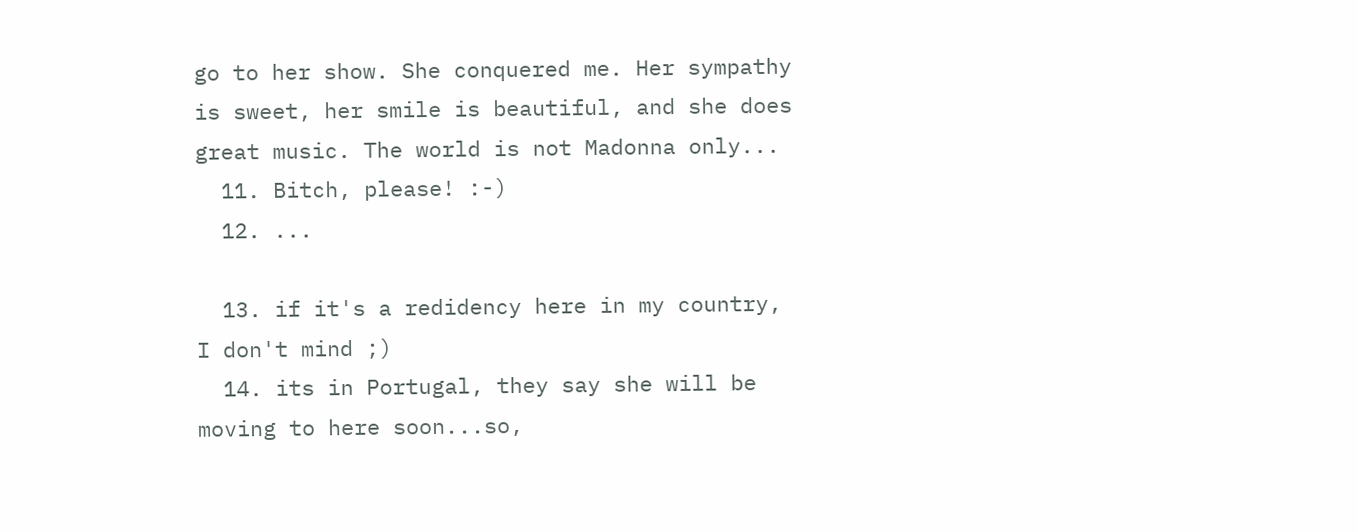go to her show. She conquered me. Her sympathy is sweet, her smile is beautiful, and she does great music. The world is not Madonna only...
  11. Bitch, please! :-)
  12. ...

  13. if it's a redidency here in my country, I don't mind ;)
  14. its in Portugal, they say she will be moving to here soon...so,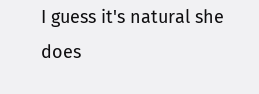I guess it's natural she does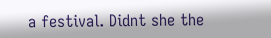a festival. Didnt she the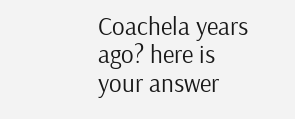Coachela years ago? here is your answer